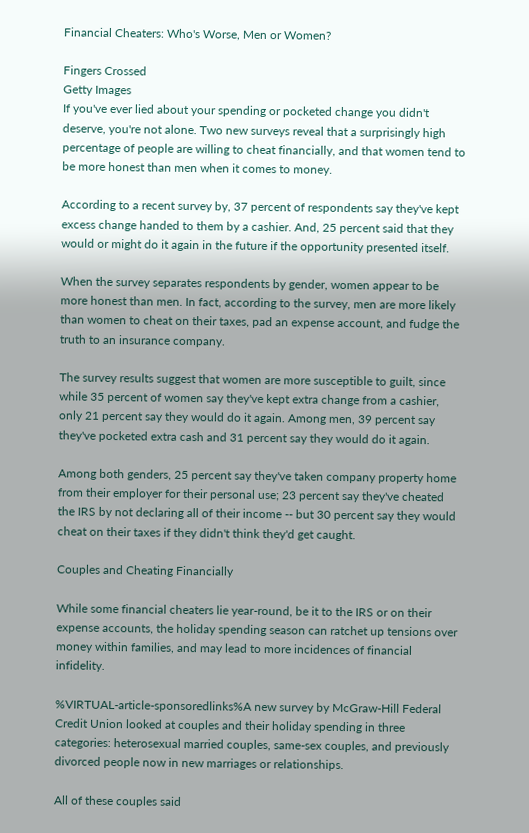Financial Cheaters: Who's Worse, Men or Women?

Fingers Crossed
Getty Images
If you've ever lied about your spending or pocketed change you didn't deserve, you're not alone. Two new surveys reveal that a surprisingly high percentage of people are willing to cheat financially, and that women tend to be more honest than men when it comes to money.

According to a recent survey by, 37 percent of respondents say they've kept excess change handed to them by a cashier. And, 25 percent said that they would or might do it again in the future if the opportunity presented itself.

When the survey separates respondents by gender, women appear to be more honest than men. In fact, according to the survey, men are more likely than women to cheat on their taxes, pad an expense account, and fudge the truth to an insurance company.

The survey results suggest that women are more susceptible to guilt, since while 35 percent of women say they've kept extra change from a cashier, only 21 percent say they would do it again. Among men, 39 percent say they've pocketed extra cash and 31 percent say they would do it again.

Among both genders, 25 percent say they've taken company property home from their employer for their personal use; 23 percent say they've cheated the IRS by not declaring all of their income -- but 30 percent say they would cheat on their taxes if they didn't think they'd get caught.

Couples and Cheating Financially

While some financial cheaters lie year-round, be it to the IRS or on their expense accounts, the holiday spending season can ratchet up tensions over money within families, and may lead to more incidences of financial infidelity.

%VIRTUAL-article-sponsoredlinks%A new survey by McGraw-Hill Federal Credit Union looked at couples and their holiday spending in three categories: heterosexual married couples, same-sex couples, and previously divorced people now in new marriages or relationships.

All of these couples said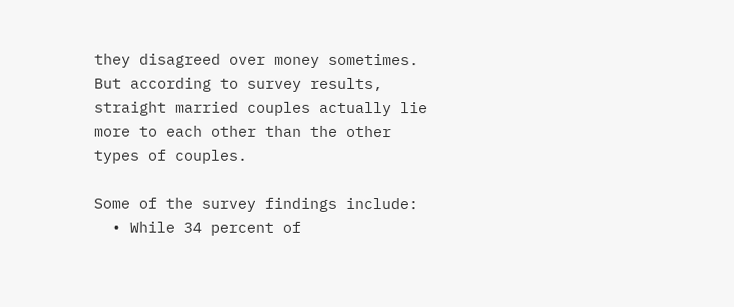they disagreed over money sometimes. But according to survey results, straight married couples actually lie more to each other than the other types of couples.

Some of the survey findings include:
  • While 34 percent of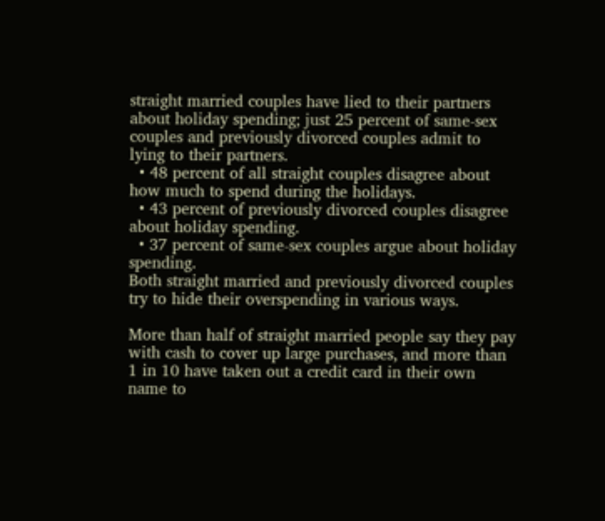straight married couples have lied to their partners about holiday spending; just 25 percent of same-sex couples and previously divorced couples admit to lying to their partners.
  • 48 percent of all straight couples disagree about how much to spend during the holidays.
  • 43 percent of previously divorced couples disagree about holiday spending.
  • 37 percent of same-sex couples argue about holiday spending.
Both straight married and previously divorced couples try to hide their overspending in various ways.

More than half of straight married people say they pay with cash to cover up large purchases, and more than 1 in 10 have taken out a credit card in their own name to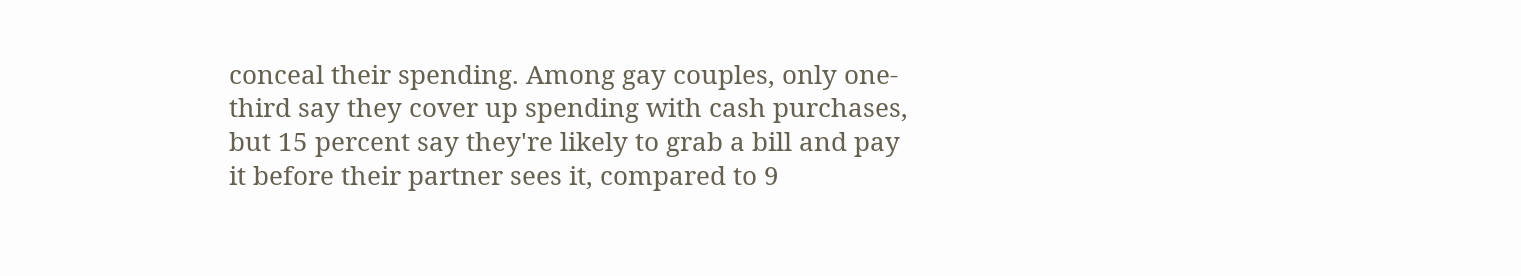conceal their spending. Among gay couples, only one-third say they cover up spending with cash purchases, but 15 percent say they're likely to grab a bill and pay it before their partner sees it, compared to 9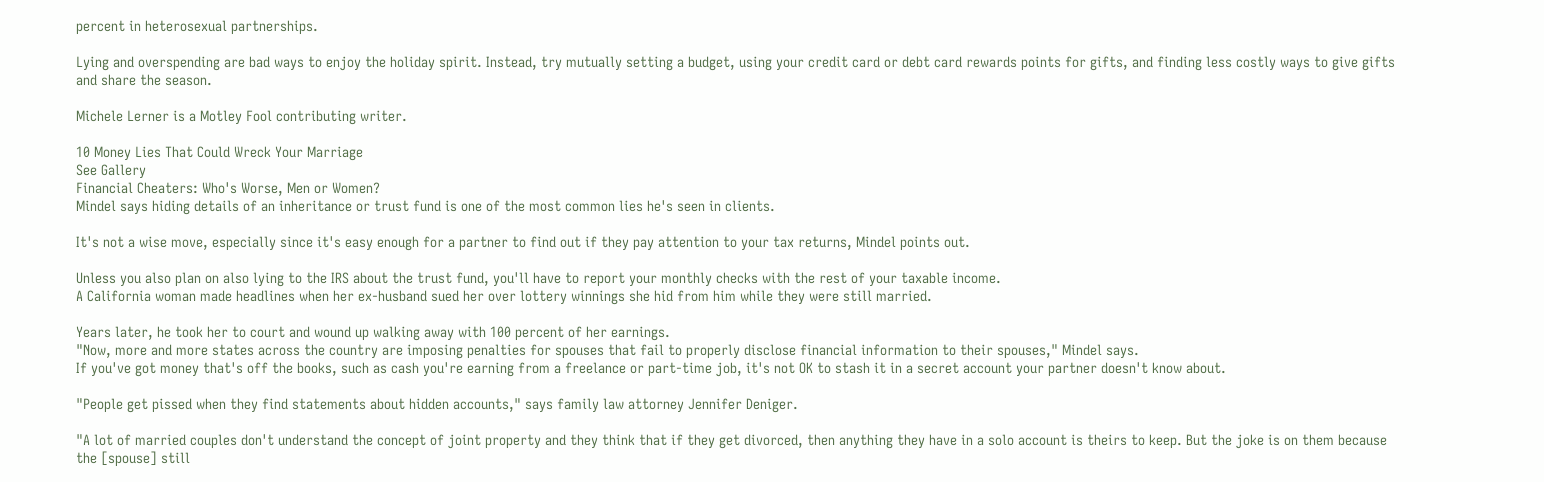percent in heterosexual partnerships.

Lying and overspending are bad ways to enjoy the holiday spirit. Instead, try mutually setting a budget, using your credit card or debt card rewards points for gifts, and finding less costly ways to give gifts and share the season.

Michele Lerner is a Motley Fool contributing writer.

10 Money Lies That Could Wreck Your Marriage
See Gallery
Financial Cheaters: Who's Worse, Men or Women?
Mindel says hiding details of an inheritance or trust fund is one of the most common lies he's seen in clients.

It's not a wise move, especially since it's easy enough for a partner to find out if they pay attention to your tax returns, Mindel points out.

Unless you also plan on also lying to the IRS about the trust fund, you'll have to report your monthly checks with the rest of your taxable income.
A California woman made headlines when her ex-husband sued her over lottery winnings she hid from him while they were still married.

Years later, he took her to court and wound up walking away with 100 percent of her earnings.
"Now, more and more states across the country are imposing penalties for spouses that fail to properly disclose financial information to their spouses," Mindel says.
If you've got money that's off the books, such as cash you're earning from a freelance or part-time job, it's not OK to stash it in a secret account your partner doesn't know about.

"People get pissed when they find statements about hidden accounts," says family law attorney Jennifer Deniger.

"A lot of married couples don't understand the concept of joint property and they think that if they get divorced, then anything they have in a solo account is theirs to keep. But the joke is on them because the [spouse] still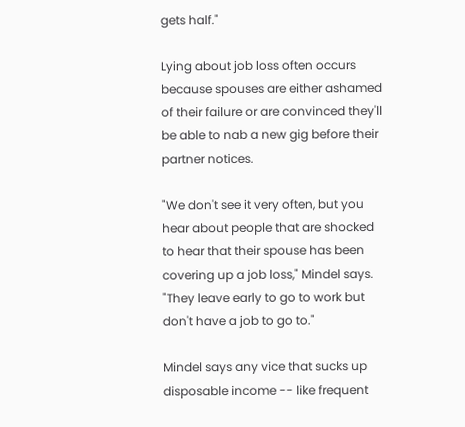gets half."

Lying about job loss often occurs because spouses are either ashamed of their failure or are convinced they'll be able to nab a new gig before their partner notices.

"We don't see it very often, but you hear about people that are shocked to hear that their spouse has been covering up a job loss," Mindel says. "They leave early to go to work but don't have a job to go to."

Mindel says any vice that sucks up disposable income -- like frequent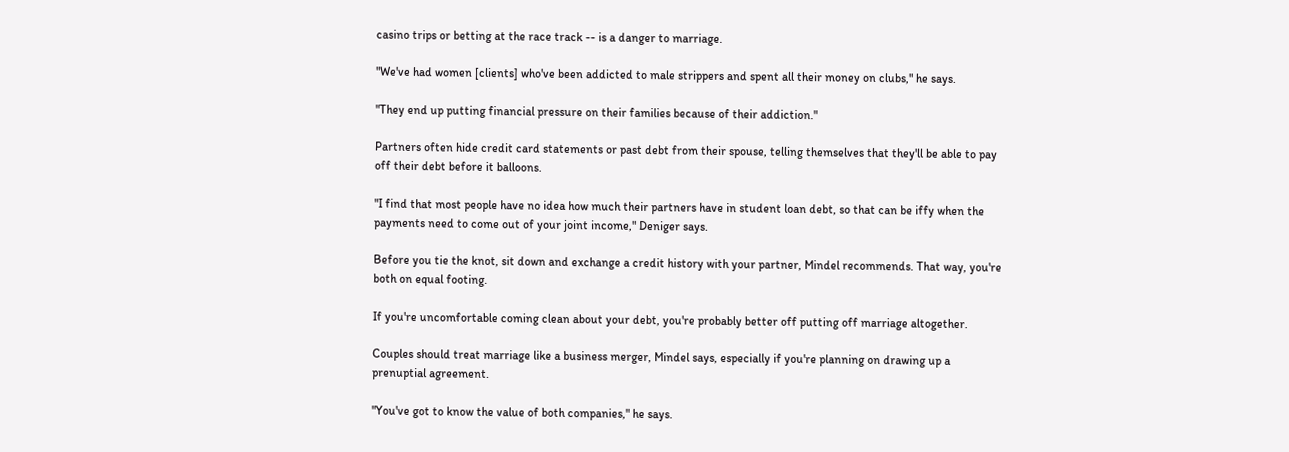casino trips or betting at the race track -- is a danger to marriage.

"We've had women [clients] who've been addicted to male strippers and spent all their money on clubs," he says.

"They end up putting financial pressure on their families because of their addiction."

Partners often hide credit card statements or past debt from their spouse, telling themselves that they'll be able to pay off their debt before it balloons.

"I find that most people have no idea how much their partners have in student loan debt, so that can be iffy when the payments need to come out of your joint income," Deniger says.

Before you tie the knot, sit down and exchange a credit history with your partner, Mindel recommends. That way, you're both on equal footing.

If you're uncomfortable coming clean about your debt, you're probably better off putting off marriage altogether.

Couples should treat marriage like a business merger, Mindel says, especially if you're planning on drawing up a prenuptial agreement.

"You've got to know the value of both companies," he says.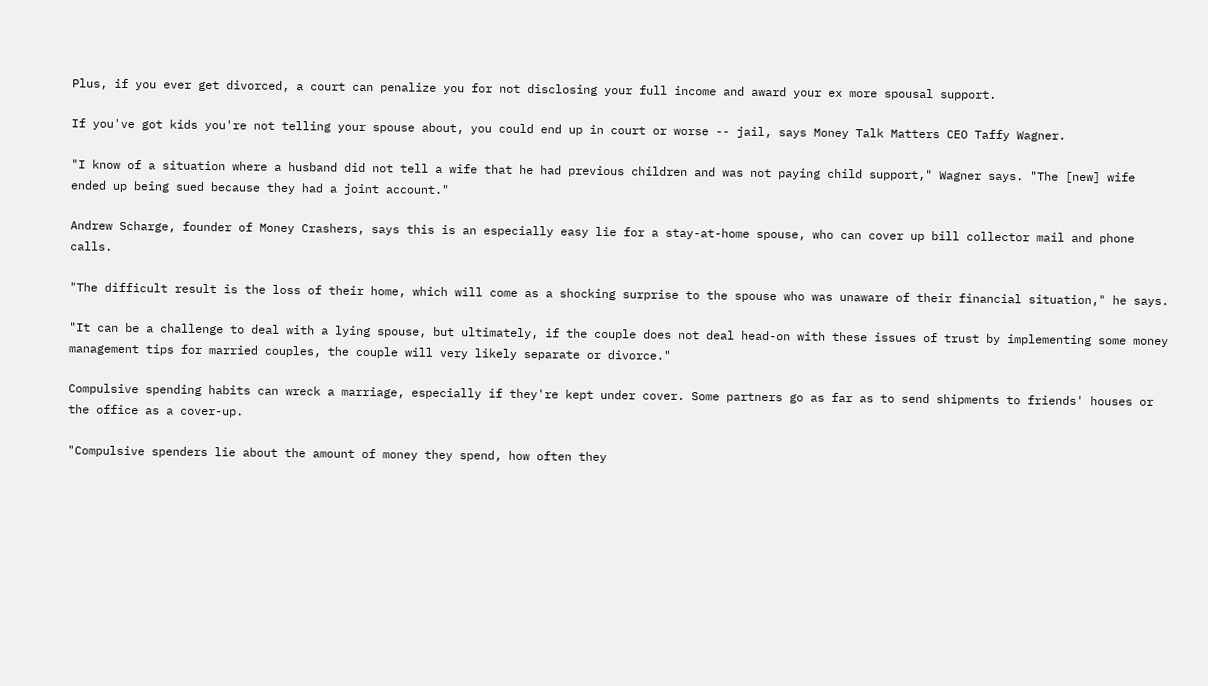Plus, if you ever get divorced, a court can penalize you for not disclosing your full income and award your ex more spousal support.

If you've got kids you're not telling your spouse about, you could end up in court or worse -- jail, says Money Talk Matters CEO Taffy Wagner.

"I know of a situation where a husband did not tell a wife that he had previous children and was not paying child support," Wagner says. "The [new] wife ended up being sued because they had a joint account."

Andrew Scharge, founder of Money Crashers, says this is an especially easy lie for a stay-at-home spouse, who can cover up bill collector mail and phone calls.

"The difficult result is the loss of their home, which will come as a shocking surprise to the spouse who was unaware of their financial situation," he says.

"It can be a challenge to deal with a lying spouse, but ultimately, if the couple does not deal head-on with these issues of trust by implementing some money management tips for married couples, the couple will very likely separate or divorce."

Compulsive spending habits can wreck a marriage, especially if they're kept under cover. Some partners go as far as to send shipments to friends' houses or the office as a cover-up.

"Compulsive spenders lie about the amount of money they spend, how often they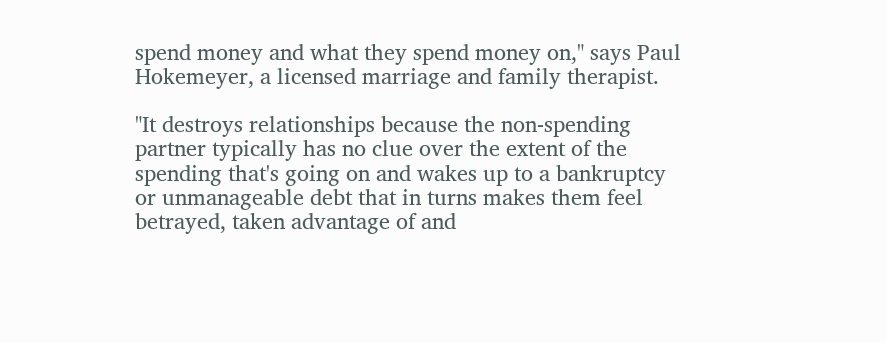spend money and what they spend money on," says Paul Hokemeyer, a licensed marriage and family therapist.

"It destroys relationships because the non-spending partner typically has no clue over the extent of the spending that's going on and wakes up to a bankruptcy or unmanageable debt that in turns makes them feel betrayed, taken advantage of and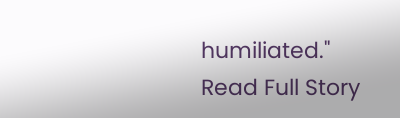humiliated."
Read Full Story